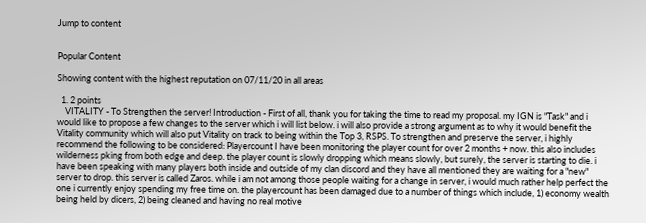Jump to content


Popular Content

Showing content with the highest reputation on 07/11/20 in all areas

  1. 2 points
    VITALITY - To Strengthen the server! Introduction - First of all, thank you for taking the time to read my proposal. my IGN is "Task" and i would like to propose a few changes to the server which i will list below. i will also provide a strong argument as to why it would benefit the Vitality community which will also put Vitality on track to being within the Top 3, RSPS. To strengthen and preserve the server, i highly recommend the following to be considered: Playercount I have been monitoring the player count for over 2 months + now. this also includes wilderness pking from both edge and deep. the player count is slowly dropping which means slowly, but surely, the server is starting to die. i have been speaking with many players both inside and outside of my clan discord and they have all mentioned they are waiting for a "new" server to drop. this server is called Zaros. while i am not among those people waiting for a change in server, i would much rather help perfect the one i currently enjoy spending my free time on. the playercount has been damaged due to a number of things which include, 1) economy wealth being held by dicers, 2) being cleaned and having no real motive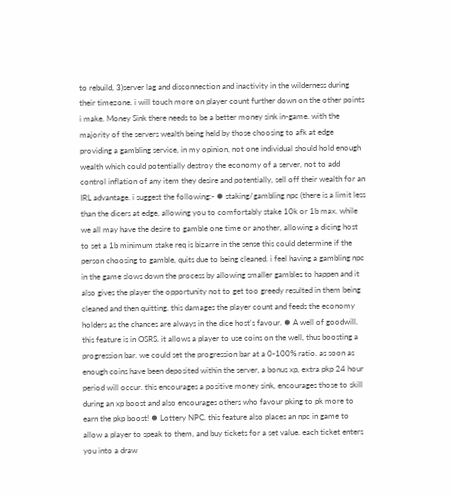to rebuild, 3)server lag and disconnection and inactivity in the wilderness during their timezone. i will touch more on player count further down on the other points i make. Money Sink there needs to be a better money sink in-game. with the majority of the servers wealth being held by those choosing to afk at edge providing a gambling service, in my opinion, not one individual should hold enough wealth which could potentially destroy the economy of a server, not to add control inflation of any item they desire and potentially, sell off their wealth for an IRL advantage. i suggest the following:- ⦁ staking/gambling npc (there is a limit less than the dicers at edge, allowing you to comfortably stake 10k or 1b max. while we all may have the desire to gamble one time or another, allowing a dicing host to set a 1b minimum stake req is bizarre in the sense this could determine if the person choosing to gamble, quits due to being cleaned. i feel having a gambling npc in the game slows down the process by allowing smaller gambles to happen and it also gives the player the opportunity not to get too greedy resulted in them being cleaned and then quitting. this damages the player count and feeds the economy holders as the chances are always in the dice host's favour. ⦁ A well of goodwill. this feature is in OSRS. it allows a player to use coins on the well, thus boosting a progression bar. we could set the progression bar at a 0-100% ratio. as soon as enough coins have been deposited within the server, a bonus xp, extra pkp 24 hour period will occur. this encourages a positive money sink, encourages those to skill during an xp boost and also encourages others who favour pking to pk more to earn the pkp boost! ⦁ Lottery NPC. this feature also places an npc in game to allow a player to speak to them, and buy tickets for a set value. each ticket enters you into a draw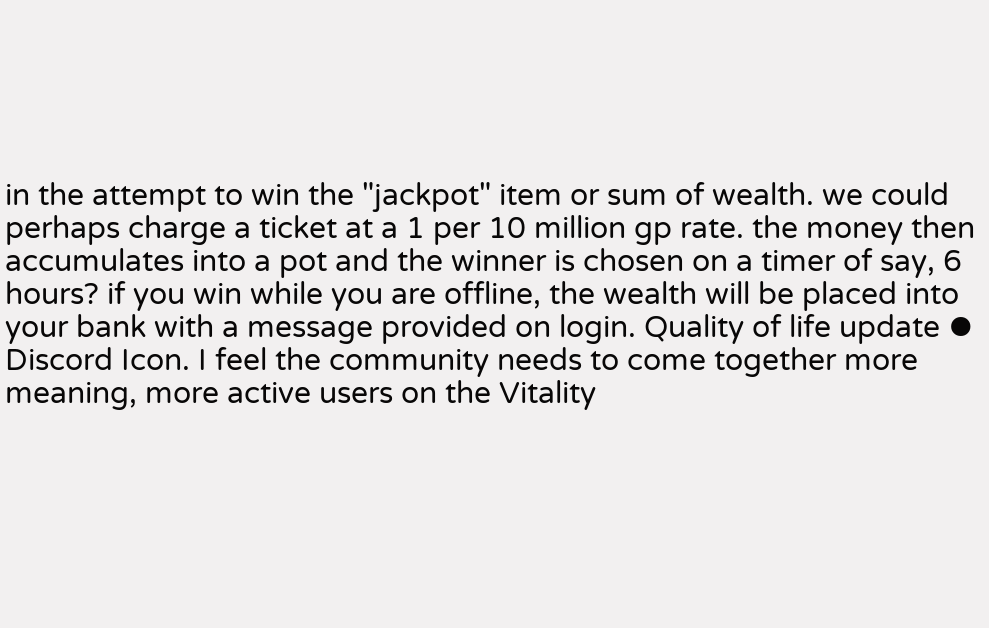in the attempt to win the "jackpot" item or sum of wealth. we could perhaps charge a ticket at a 1 per 10 million gp rate. the money then accumulates into a pot and the winner is chosen on a timer of say, 6 hours? if you win while you are offline, the wealth will be placed into your bank with a message provided on login. Quality of life update ⦁ Discord Icon. I feel the community needs to come together more meaning, more active users on the Vitality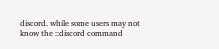discord. while some users may not know the ::discord command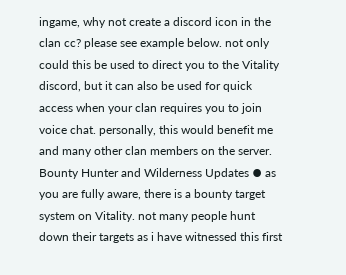ingame, why not create a discord icon in the clan cc? please see example below. not only could this be used to direct you to the Vitality discord, but it can also be used for quick access when your clan requires you to join voice chat. personally, this would benefit me and many other clan members on the server. Bounty Hunter and Wilderness Updates ⦁ as you are fully aware, there is a bounty target system on Vitality. not many people hunt down their targets as i have witnessed this first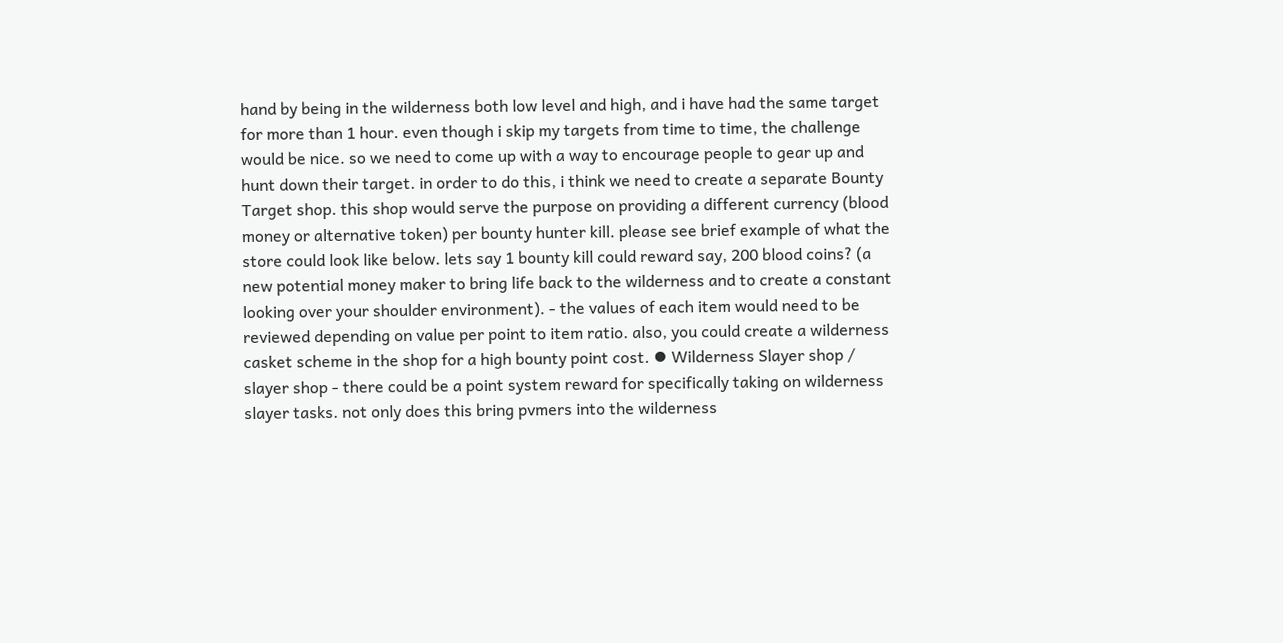hand by being in the wilderness both low level and high, and i have had the same target for more than 1 hour. even though i skip my targets from time to time, the challenge would be nice. so we need to come up with a way to encourage people to gear up and hunt down their target. in order to do this, i think we need to create a separate Bounty Target shop. this shop would serve the purpose on providing a different currency (blood money or alternative token) per bounty hunter kill. please see brief example of what the store could look like below. lets say 1 bounty kill could reward say, 200 blood coins? (a new potential money maker to bring life back to the wilderness and to create a constant looking over your shoulder environment). - the values of each item would need to be reviewed depending on value per point to item ratio. also, you could create a wilderness casket scheme in the shop for a high bounty point cost. ⦁ Wilderness Slayer shop / slayer shop - there could be a point system reward for specifically taking on wilderness slayer tasks. not only does this bring pvmers into the wilderness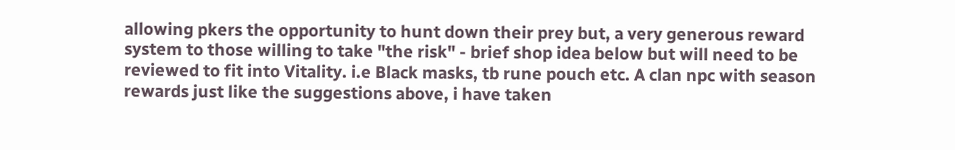allowing pkers the opportunity to hunt down their prey but, a very generous reward system to those willing to take "the risk" - brief shop idea below but will need to be reviewed to fit into Vitality. i.e Black masks, tb rune pouch etc. A clan npc with season rewards just like the suggestions above, i have taken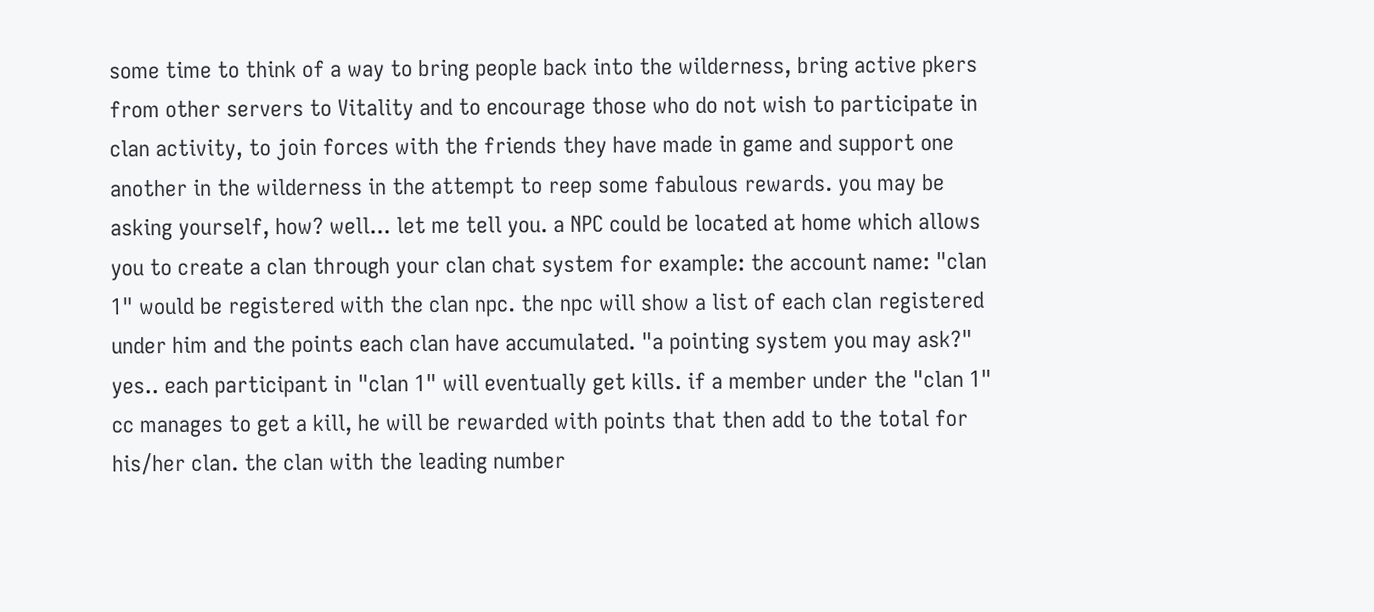some time to think of a way to bring people back into the wilderness, bring active pkers from other servers to Vitality and to encourage those who do not wish to participate in clan activity, to join forces with the friends they have made in game and support one another in the wilderness in the attempt to reep some fabulous rewards. you may be asking yourself, how? well... let me tell you. a NPC could be located at home which allows you to create a clan through your clan chat system for example: the account name: "clan 1" would be registered with the clan npc. the npc will show a list of each clan registered under him and the points each clan have accumulated. "a pointing system you may ask?" yes.. each participant in "clan 1" will eventually get kills. if a member under the "clan 1" cc manages to get a kill, he will be rewarded with points that then add to the total for his/her clan. the clan with the leading number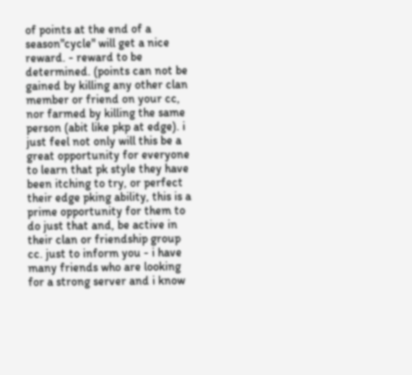of points at the end of a season"cycle" will get a nice reward. - reward to be determined. (points can not be gained by killing any other clan member or friend on your cc, nor farmed by killing the same person (abit like pkp at edge). i just feel not only will this be a great opportunity for everyone to learn that pk style they have been itching to try, or perfect their edge pking ability, this is a prime opportunity for them to do just that and, be active in their clan or friendship group cc. just to inform you - i have many friends who are looking for a strong server and i know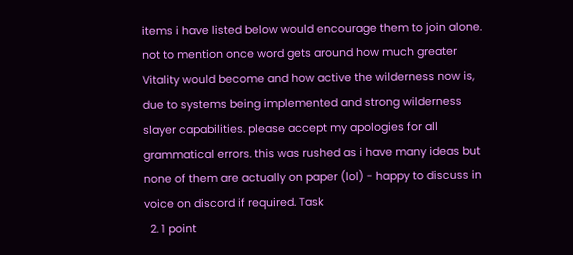items i have listed below would encourage them to join alone. not to mention once word gets around how much greater Vitality would become and how active the wilderness now is, due to systems being implemented and strong wilderness slayer capabilities. please accept my apologies for all grammatical errors. this was rushed as i have many ideas but none of them are actually on paper (lol) - happy to discuss in voice on discord if required. Task
  2. 1 point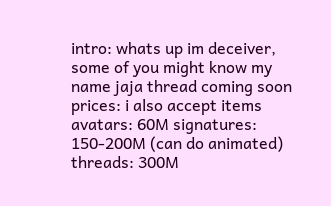intro: whats up im deceiver, some of you might know my name jaja thread coming soon prices: i also accept items avatars: 60M signatures: 150-200M (can do animated) threads: 300M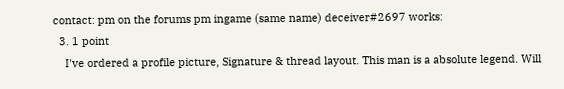contact: pm on the forums pm ingame (same name) deceiver#2697 works:
  3. 1 point
    I've ordered a profile picture, Signature & thread layout. This man is a absolute legend. Will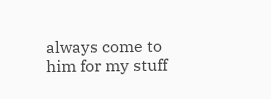always come to him for my stuff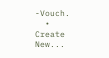-Vouch.
  • Create New...